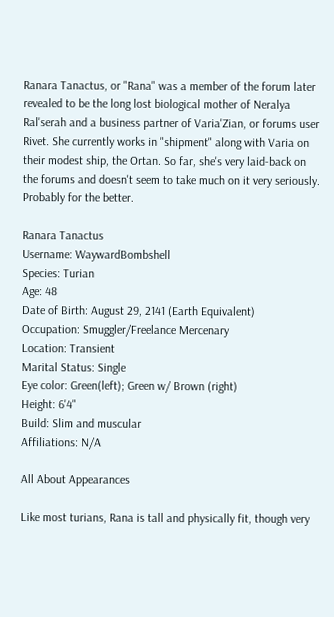Ranara Tanactus, or "Rana" was a member of the forum later revealed to be the long lost biological mother of Neralya Ral'serah and a business partner of Varia'Zian, or forums user Rivet. She currently works in "shipment" along with Varia on their modest ship, the Ortan. So far, she's very laid-back on the forums and doesn't seem to take much on it very seriously. Probably for the better.

Ranara Tanactus
Username: WaywardBombshell
Species: Turian
Age: 48
Date of Birth: August 29, 2141 (Earth Equivalent)
Occupation: Smuggler/Freelance Mercenary
Location: Transient
Marital Status: Single
Eye color: Green(left); Green w/ Brown (right)
Height: 6'4"
Build: Slim and muscular
Affiliations: N/A

All About Appearances

Like most turians, Rana is tall and physically fit, though very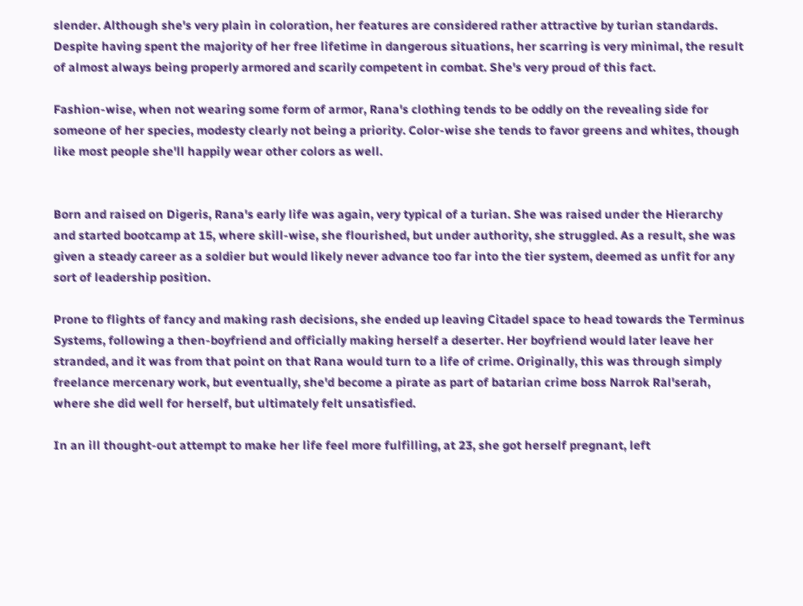slender. Although she's very plain in coloration, her features are considered rather attractive by turian standards. Despite having spent the majority of her free lifetime in dangerous situations, her scarring is very minimal, the result of almost always being properly armored and scarily competent in combat. She's very proud of this fact.

Fashion-wise, when not wearing some form of armor, Rana's clothing tends to be oddly on the revealing side for someone of her species, modesty clearly not being a priority. Color-wise she tends to favor greens and whites, though like most people she'll happily wear other colors as well.


Born and raised on Digeris, Rana's early life was again, very typical of a turian. She was raised under the Hierarchy and started bootcamp at 15, where skill-wise, she flourished, but under authority, she struggled. As a result, she was given a steady career as a soldier but would likely never advance too far into the tier system, deemed as unfit for any sort of leadership position.

Prone to flights of fancy and making rash decisions, she ended up leaving Citadel space to head towards the Terminus Systems, following a then-boyfriend and officially making herself a deserter. Her boyfriend would later leave her stranded, and it was from that point on that Rana would turn to a life of crime. Originally, this was through simply freelance mercenary work, but eventually, she'd become a pirate as part of batarian crime boss Narrok Ral'serah, where she did well for herself, but ultimately felt unsatisfied.

In an ill thought-out attempt to make her life feel more fulfilling, at 23, she got herself pregnant, left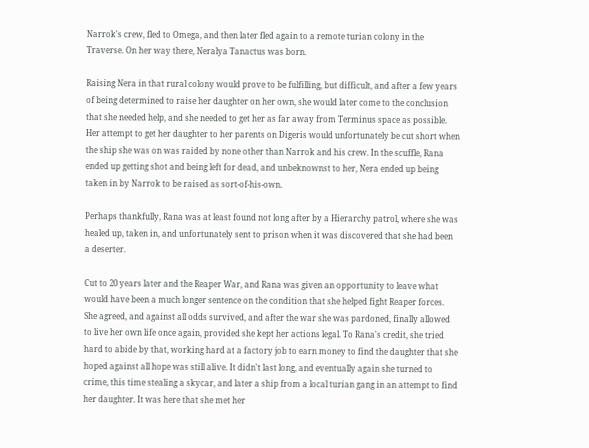Narrok's crew, fled to Omega, and then later fled again to a remote turian colony in the Traverse. On her way there, Neralya Tanactus was born.

Raising Nera in that rural colony would prove to be fulfilling, but difficult, and after a few years of being determined to raise her daughter on her own, she would later come to the conclusion that she needed help, and she needed to get her as far away from Terminus space as possible. Her attempt to get her daughter to her parents on Digeris would unfortunately be cut short when the ship she was on was raided by none other than Narrok and his crew. In the scuffle, Rana ended up getting shot and being left for dead, and unbeknownst to her, Nera ended up being taken in by Narrok to be raised as sort-of-his-own.

Perhaps thankfully, Rana was at least found not long after by a Hierarchy patrol, where she was healed up, taken in, and unfortunately sent to prison when it was discovered that she had been a deserter.

Cut to 20 years later and the Reaper War, and Rana was given an opportunity to leave what would have been a much longer sentence on the condition that she helped fight Reaper forces. She agreed, and against all odds survived, and after the war she was pardoned, finally allowed to live her own life once again, provided she kept her actions legal. To Rana's credit, she tried hard to abide by that, working hard at a factory job to earn money to find the daughter that she hoped against all hope was still alive. It didn't last long, and eventually again she turned to crime, this time stealing a skycar, and later a ship from a local turian gang in an attempt to find her daughter. It was here that she met her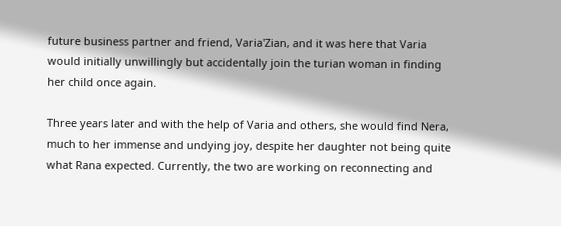future business partner and friend, Varia'Zian, and it was here that Varia would initially unwillingly but accidentally join the turian woman in finding her child once again.

Three years later and with the help of Varia and others, she would find Nera, much to her immense and undying joy, despite her daughter not being quite what Rana expected. Currently, the two are working on reconnecting and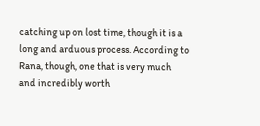catching up on lost time, though it is a long and arduous process. According to Rana, though, one that is very much and incredibly worth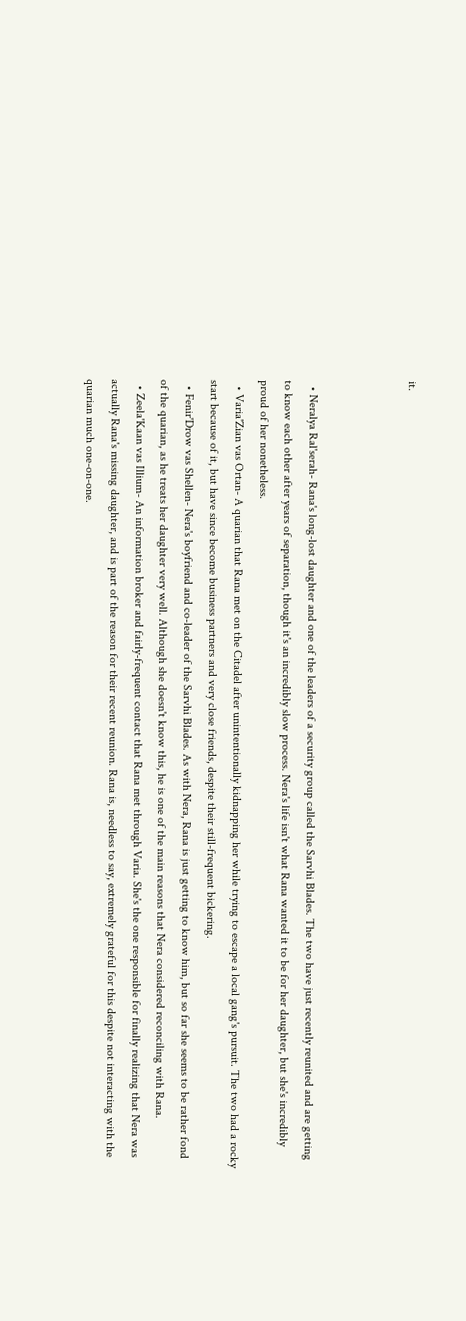it.



  • Neralya Ral'serah- Rana's long-lost daughter and one of the leaders of a security group called the Sarvhi Blades. The two have just recently reunited and are getting to know each other after years of separation, though it's an incredibly slow process. Nera's life isn't what Rana wanted it to be for her daughter, but she's incredibly proud of her nonetheless.
  • Varia'Zian vas Ortan- A quarian that Rana met on the Citadel after unintentionally kidnapping her while trying to escape a local gang's pursuit. The two had a rocky start because of it, but have since become business partners and very close friends, despite their still-frequent bickering.
  • Fenir'Drow vas Shellen- Nera's boyfriend and co-leader of the Sarvhi Blades. As with Nera, Rana is just getting to know him, but so far she seems to be rather fond of the quarian, as he treats her daughter very well. Although she doesn't know this, he is one of the main reasons that Nera considered reconciling with Rana.
  • Zeela'Kaan vas Illium- An information broker and fairly-frequent contact that Rana met through Varia. She's the one responsible for finally realizing that Nera was actually Rana's missing daughter, and is part of the reason for their recent reunion. Rana is, needless to say, extremely grateful for this despite not interacting with the quarian much one-on-one.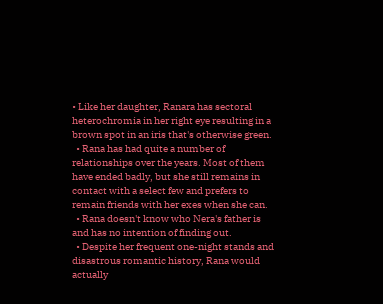• Like her daughter, Ranara has sectoral heterochromia in her right eye resulting in a brown spot in an iris that's otherwise green.
  • Rana has had quite a number of relationships over the years. Most of them have ended badly, but she still remains in contact with a select few and prefers to remain friends with her exes when she can.
  • Rana doesn't know who Nera's father is and has no intention of finding out.
  • Despite her frequent one-night stands and disastrous romantic history, Rana would actually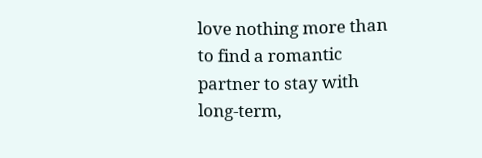love nothing more than to find a romantic partner to stay with long-term,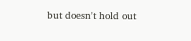but doesn't hold out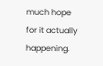much hope for it actually happening.